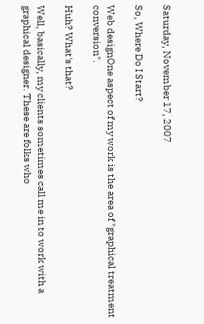Saturday, November 17, 2007

So, Where Do I Start?

Web designOne aspect of my work is the area of "graphical treatment conversion".

Huh? What's that?

Well, basically, my clients sometimes call me in to work with a graphical designer. These are folks who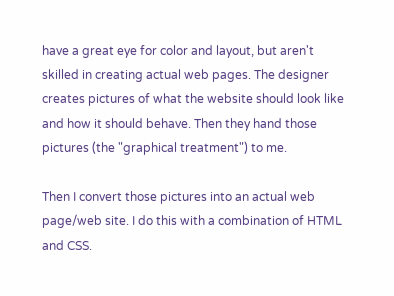have a great eye for color and layout, but aren't skilled in creating actual web pages. The designer creates pictures of what the website should look like and how it should behave. Then they hand those pictures (the "graphical treatment") to me.

Then I convert those pictures into an actual web page/web site. I do this with a combination of HTML and CSS.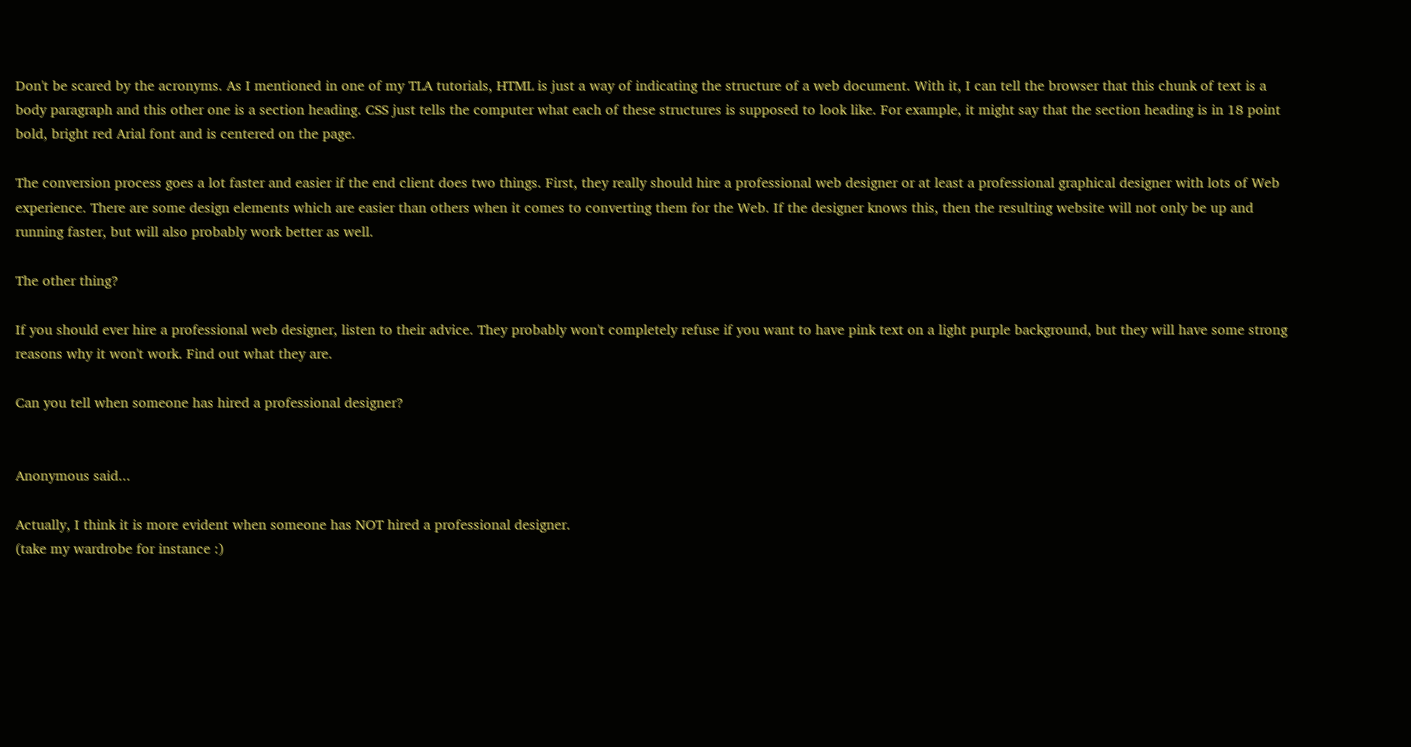Don't be scared by the acronyms. As I mentioned in one of my TLA tutorials, HTML is just a way of indicating the structure of a web document. With it, I can tell the browser that this chunk of text is a body paragraph and this other one is a section heading. CSS just tells the computer what each of these structures is supposed to look like. For example, it might say that the section heading is in 18 point bold, bright red Arial font and is centered on the page.

The conversion process goes a lot faster and easier if the end client does two things. First, they really should hire a professional web designer or at least a professional graphical designer with lots of Web experience. There are some design elements which are easier than others when it comes to converting them for the Web. If the designer knows this, then the resulting website will not only be up and running faster, but will also probably work better as well.

The other thing?

If you should ever hire a professional web designer, listen to their advice. They probably won't completely refuse if you want to have pink text on a light purple background, but they will have some strong reasons why it won't work. Find out what they are.

Can you tell when someone has hired a professional designer?


Anonymous said...

Actually, I think it is more evident when someone has NOT hired a professional designer.
(take my wardrobe for instance :)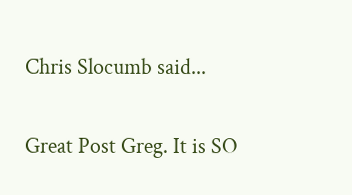Chris Slocumb said...

Great Post Greg. It is SO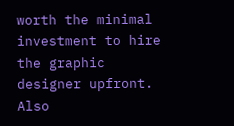worth the minimal investment to hire the graphic designer upfront. Also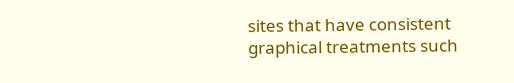sites that have consistent graphical treatments such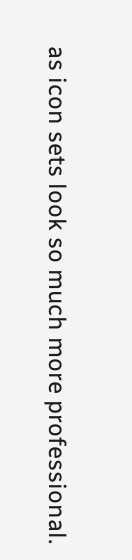as icon sets look so much more professional.